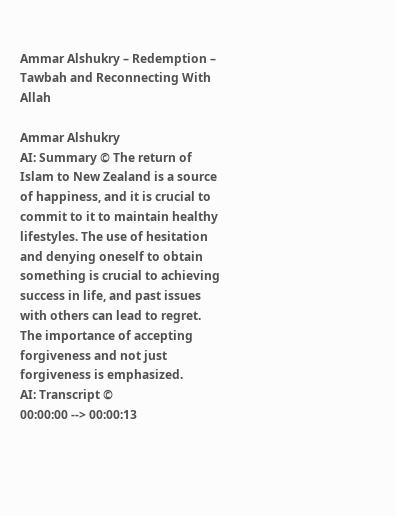Ammar Alshukry – Redemption – Tawbah and Reconnecting With Allah

Ammar Alshukry
AI: Summary © The return of Islam to New Zealand is a source of happiness, and it is crucial to commit to it to maintain healthy lifestyles. The use of hesitation and denying oneself to obtain something is crucial to achieving success in life, and past issues with others can lead to regret. The importance of accepting forgiveness and not just forgiveness is emphasized.
AI: Transcript ©
00:00:00 --> 00:00:13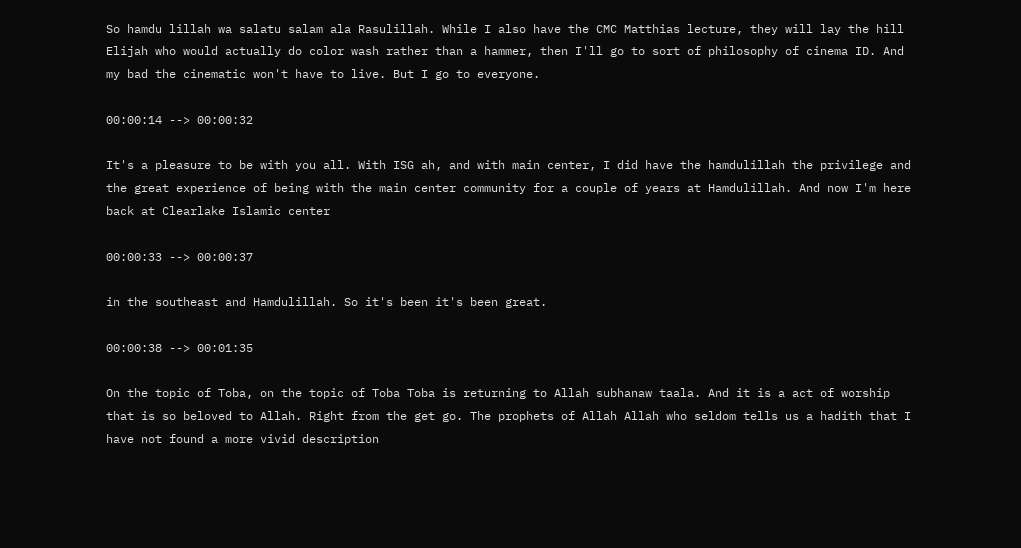So hamdu lillah wa salatu salam ala Rasulillah. While I also have the CMC Matthias lecture, they will lay the hill Elijah who would actually do color wash rather than a hammer, then I'll go to sort of philosophy of cinema ID. And my bad the cinematic won't have to live. But I go to everyone.

00:00:14 --> 00:00:32

It's a pleasure to be with you all. With ISG ah, and with main center, I did have the hamdulillah the privilege and the great experience of being with the main center community for a couple of years at Hamdulillah. And now I'm here back at Clearlake Islamic center

00:00:33 --> 00:00:37

in the southeast and Hamdulillah. So it's been it's been great.

00:00:38 --> 00:01:35

On the topic of Toba, on the topic of Toba Toba is returning to Allah subhanaw taala. And it is a act of worship that is so beloved to Allah. Right from the get go. The prophets of Allah Allah who seldom tells us a hadith that I have not found a more vivid description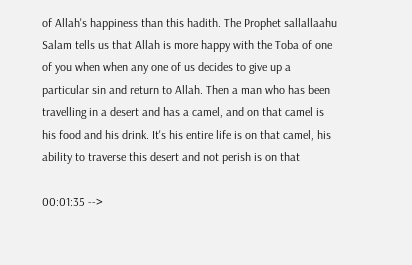of Allah's happiness than this hadith. The Prophet sallallaahu Salam tells us that Allah is more happy with the Toba of one of you when when any one of us decides to give up a particular sin and return to Allah. Then a man who has been travelling in a desert and has a camel, and on that camel is his food and his drink. It's his entire life is on that camel, his ability to traverse this desert and not perish is on that

00:01:35 -->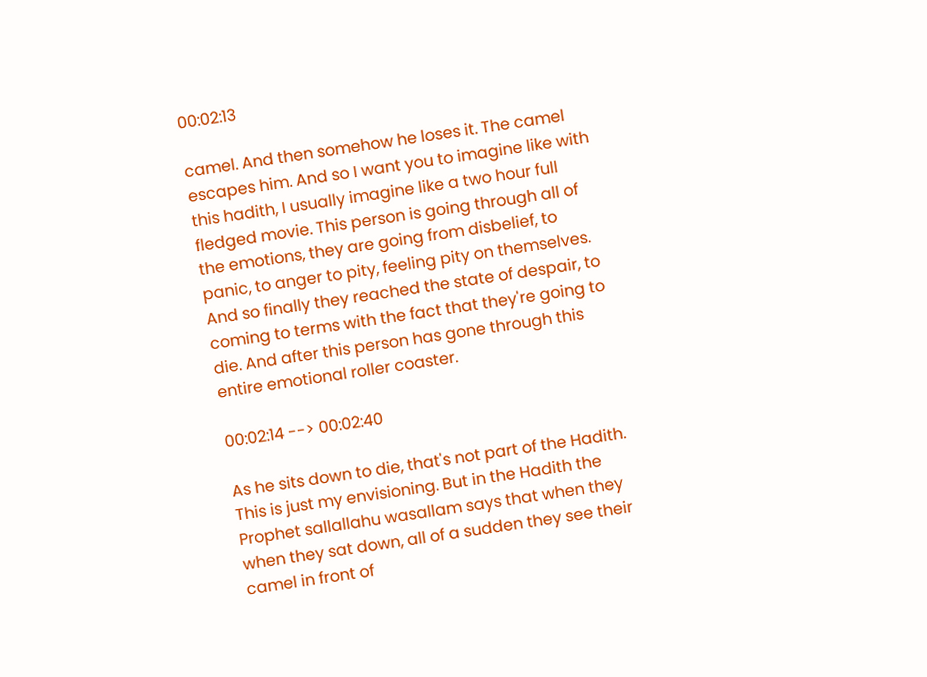00:02:13

camel. And then somehow he loses it. The camel escapes him. And so I want you to imagine like with this hadith, I usually imagine like a two hour full fledged movie. This person is going through all of the emotions, they are going from disbelief, to panic, to anger to pity, feeling pity on themselves. And so finally they reached the state of despair, to coming to terms with the fact that they're going to die. And after this person has gone through this entire emotional roller coaster.

00:02:14 --> 00:02:40

As he sits down to die, that's not part of the Hadith. This is just my envisioning. But in the Hadith the Prophet sallallahu wasallam says that when they when they sat down, all of a sudden they see their camel in front of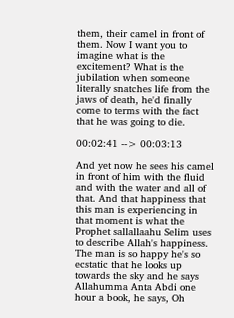them, their camel in front of them. Now I want you to imagine what is the excitement? What is the jubilation when someone literally snatches life from the jaws of death, he'd finally come to terms with the fact that he was going to die.

00:02:41 --> 00:03:13

And yet now he sees his camel in front of him with the fluid and with the water and all of that. And that happiness that this man is experiencing in that moment is what the Prophet sallallaahu Selim uses to describe Allah's happiness. The man is so happy he's so ecstatic that he looks up towards the sky and he says Allahumma Anta Abdi one hour a book, he says, Oh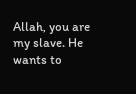Allah, you are my slave. He wants to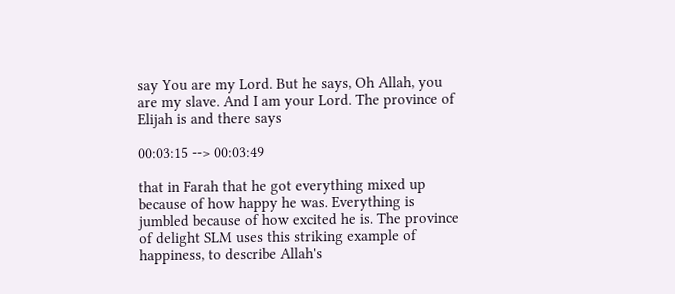say You are my Lord. But he says, Oh Allah, you are my slave. And I am your Lord. The province of Elijah is and there says

00:03:15 --> 00:03:49

that in Farah that he got everything mixed up because of how happy he was. Everything is jumbled because of how excited he is. The province of delight SLM uses this striking example of happiness, to describe Allah's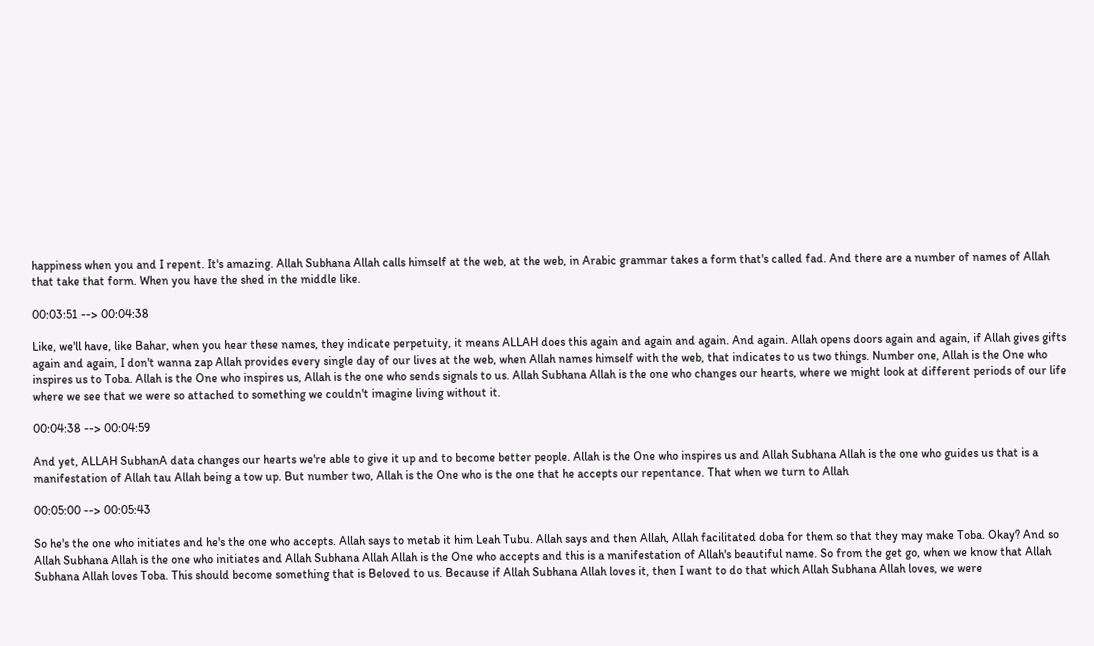happiness when you and I repent. It's amazing. Allah Subhana Allah calls himself at the web, at the web, in Arabic grammar takes a form that's called fad. And there are a number of names of Allah that take that form. When you have the shed in the middle like.

00:03:51 --> 00:04:38

Like, we'll have, like Bahar, when you hear these names, they indicate perpetuity, it means ALLAH does this again and again and again. And again. Allah opens doors again and again, if Allah gives gifts again and again, I don't wanna zap Allah provides every single day of our lives at the web, when Allah names himself with the web, that indicates to us two things. Number one, Allah is the One who inspires us to Toba. Allah is the One who inspires us, Allah is the one who sends signals to us. Allah Subhana Allah is the one who changes our hearts, where we might look at different periods of our life where we see that we were so attached to something we couldn't imagine living without it.

00:04:38 --> 00:04:59

And yet, ALLAH SubhanA data changes our hearts we're able to give it up and to become better people. Allah is the One who inspires us and Allah Subhana Allah is the one who guides us that is a manifestation of Allah tau Allah being a tow up. But number two, Allah is the One who is the one that he accepts our repentance. That when we turn to Allah

00:05:00 --> 00:05:43

So he's the one who initiates and he's the one who accepts. Allah says to metab it him Leah Tubu. Allah says and then Allah, Allah facilitated doba for them so that they may make Toba. Okay? And so Allah Subhana Allah is the one who initiates and Allah Subhana Allah Allah is the One who accepts and this is a manifestation of Allah's beautiful name. So from the get go, when we know that Allah Subhana Allah loves Toba. This should become something that is Beloved to us. Because if Allah Subhana Allah loves it, then I want to do that which Allah Subhana Allah loves, we were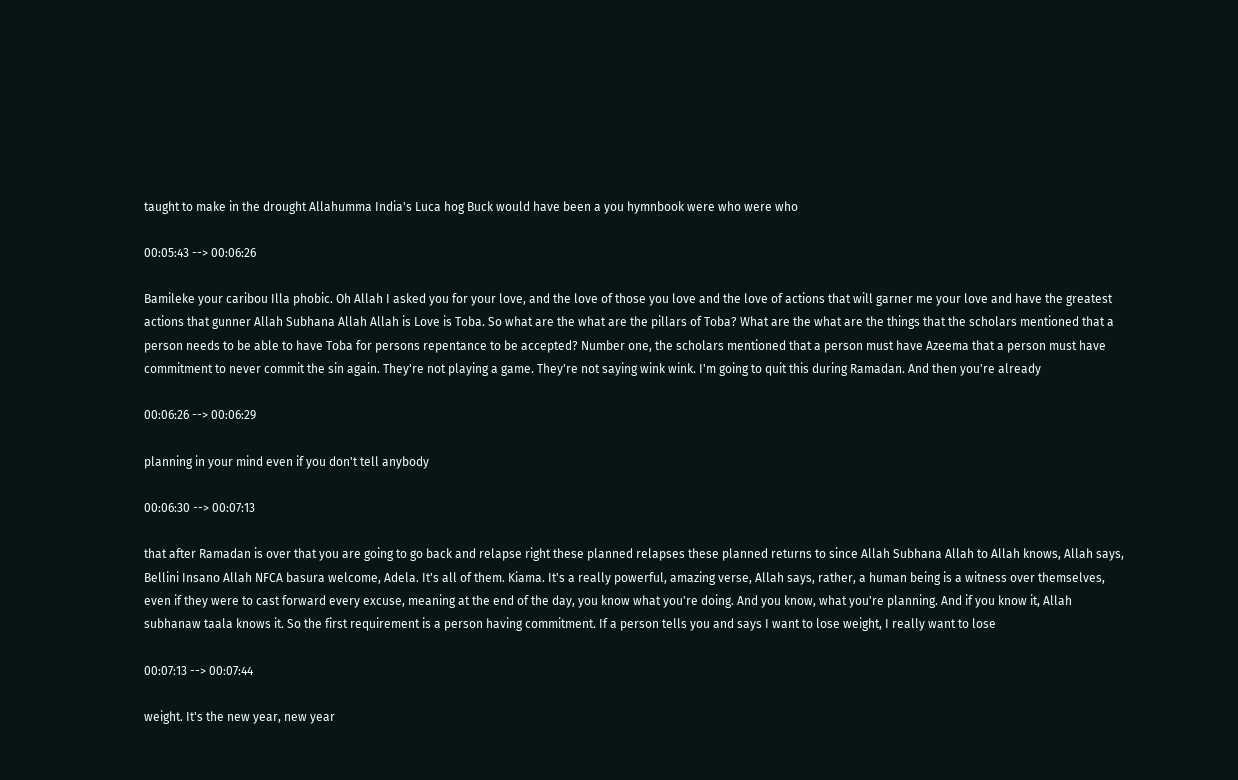taught to make in the drought Allahumma India's Luca hog Buck would have been a you hymnbook were who were who

00:05:43 --> 00:06:26

Bamileke your caribou Illa phobic. Oh Allah I asked you for your love, and the love of those you love and the love of actions that will garner me your love and have the greatest actions that gunner Allah Subhana Allah Allah is Love is Toba. So what are the what are the pillars of Toba? What are the what are the things that the scholars mentioned that a person needs to be able to have Toba for persons repentance to be accepted? Number one, the scholars mentioned that a person must have Azeema that a person must have commitment to never commit the sin again. They're not playing a game. They're not saying wink wink. I'm going to quit this during Ramadan. And then you're already

00:06:26 --> 00:06:29

planning in your mind even if you don't tell anybody

00:06:30 --> 00:07:13

that after Ramadan is over that you are going to go back and relapse right these planned relapses these planned returns to since Allah Subhana Allah to Allah knows, Allah says, Bellini Insano Allah NFCA basura welcome, Adela. It's all of them. Kiama. It's a really powerful, amazing verse, Allah says, rather, a human being is a witness over themselves, even if they were to cast forward every excuse, meaning at the end of the day, you know what you're doing. And you know, what you're planning. And if you know it, Allah subhanaw taala knows it. So the first requirement is a person having commitment. If a person tells you and says I want to lose weight, I really want to lose

00:07:13 --> 00:07:44

weight. It's the new year, new year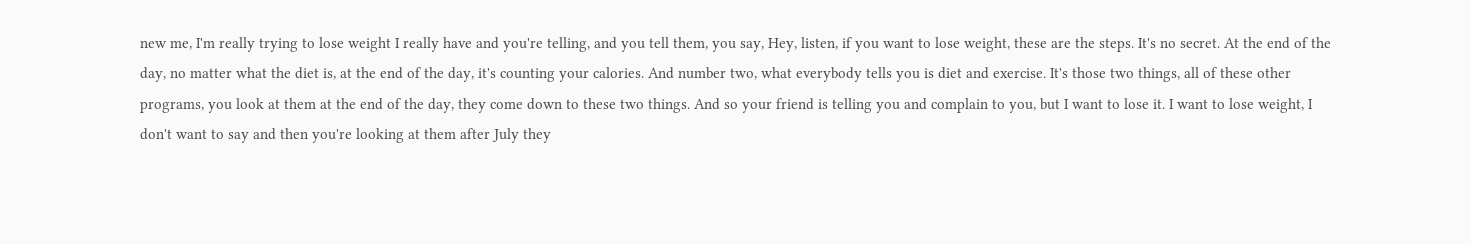new me, I'm really trying to lose weight I really have and you're telling, and you tell them, you say, Hey, listen, if you want to lose weight, these are the steps. It's no secret. At the end of the day, no matter what the diet is, at the end of the day, it's counting your calories. And number two, what everybody tells you is diet and exercise. It's those two things, all of these other programs, you look at them at the end of the day, they come down to these two things. And so your friend is telling you and complain to you, but I want to lose it. I want to lose weight, I don't want to say and then you're looking at them after July they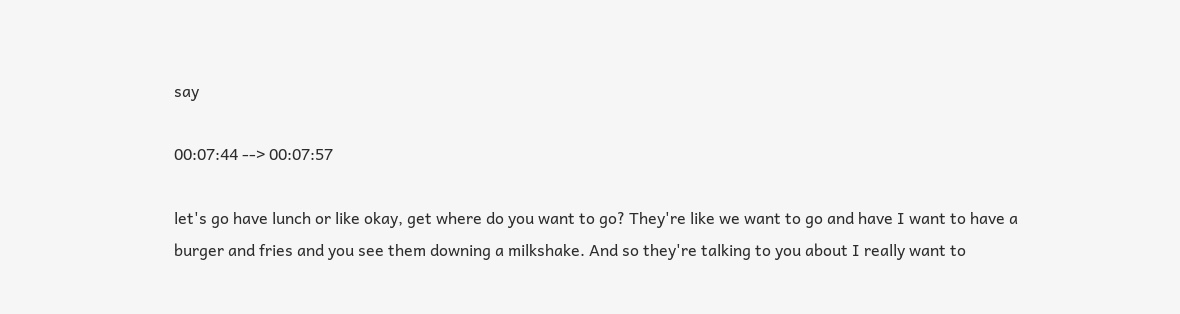say

00:07:44 --> 00:07:57

let's go have lunch or like okay, get where do you want to go? They're like we want to go and have I want to have a burger and fries and you see them downing a milkshake. And so they're talking to you about I really want to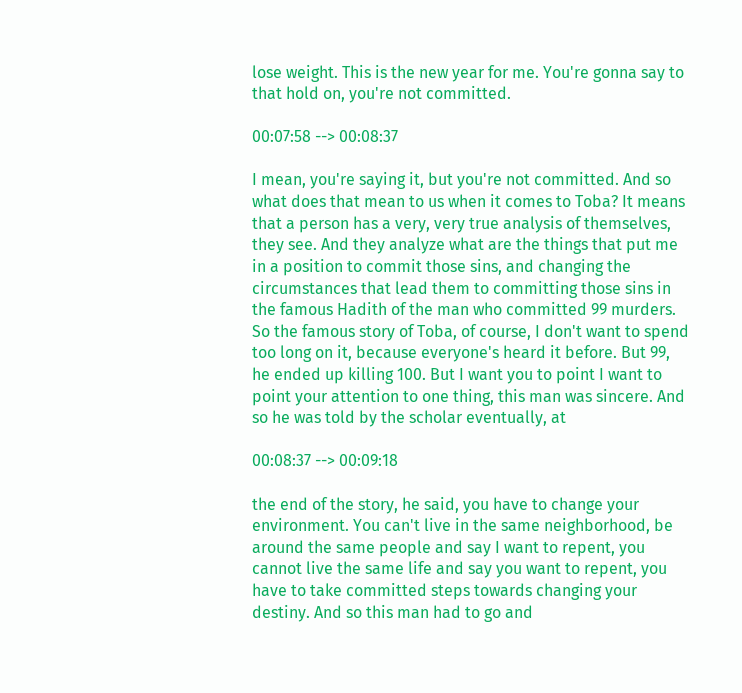lose weight. This is the new year for me. You're gonna say to that hold on, you're not committed.

00:07:58 --> 00:08:37

I mean, you're saying it, but you're not committed. And so what does that mean to us when it comes to Toba? It means that a person has a very, very true analysis of themselves, they see. And they analyze what are the things that put me in a position to commit those sins, and changing the circumstances that lead them to committing those sins in the famous Hadith of the man who committed 99 murders. So the famous story of Toba, of course, I don't want to spend too long on it, because everyone's heard it before. But 99, he ended up killing 100. But I want you to point I want to point your attention to one thing, this man was sincere. And so he was told by the scholar eventually, at

00:08:37 --> 00:09:18

the end of the story, he said, you have to change your environment. You can't live in the same neighborhood, be around the same people and say I want to repent, you cannot live the same life and say you want to repent, you have to take committed steps towards changing your destiny. And so this man had to go and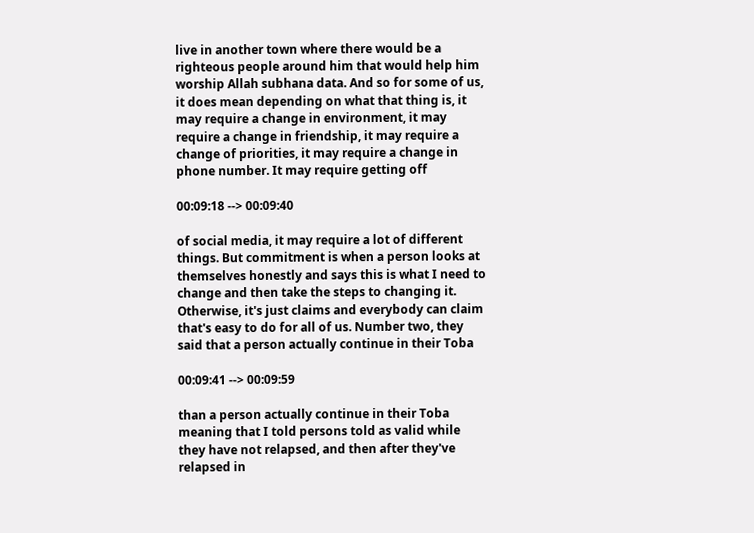live in another town where there would be a righteous people around him that would help him worship Allah subhana data. And so for some of us, it does mean depending on what that thing is, it may require a change in environment, it may require a change in friendship, it may require a change of priorities, it may require a change in phone number. It may require getting off

00:09:18 --> 00:09:40

of social media, it may require a lot of different things. But commitment is when a person looks at themselves honestly and says this is what I need to change and then take the steps to changing it. Otherwise, it's just claims and everybody can claim that's easy to do for all of us. Number two, they said that a person actually continue in their Toba

00:09:41 --> 00:09:59

than a person actually continue in their Toba meaning that I told persons told as valid while they have not relapsed, and then after they've relapsed in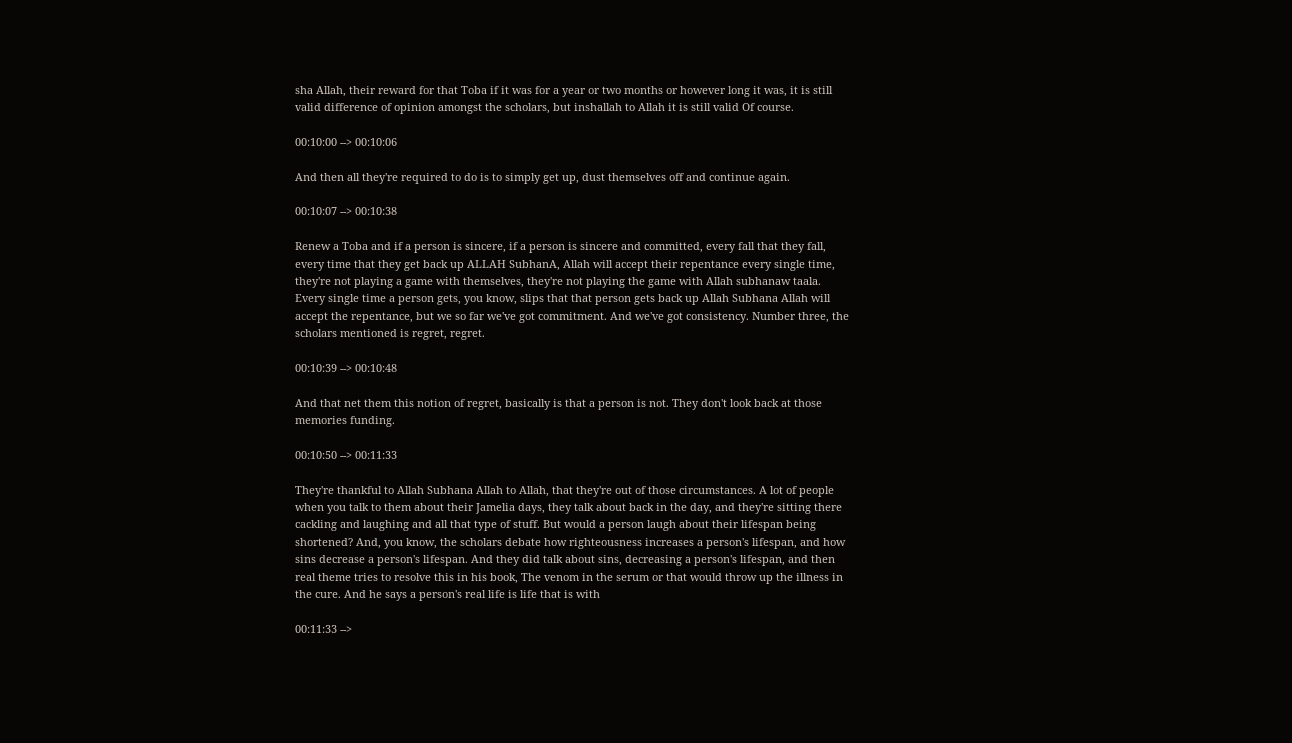sha Allah, their reward for that Toba if it was for a year or two months or however long it was, it is still valid difference of opinion amongst the scholars, but inshallah to Allah it is still valid Of course.

00:10:00 --> 00:10:06

And then all they're required to do is to simply get up, dust themselves off and continue again.

00:10:07 --> 00:10:38

Renew a Toba and if a person is sincere, if a person is sincere and committed, every fall that they fall, every time that they get back up ALLAH SubhanA, Allah will accept their repentance every single time, they're not playing a game with themselves, they're not playing the game with Allah subhanaw taala. Every single time a person gets, you know, slips that that person gets back up Allah Subhana Allah will accept the repentance, but we so far we've got commitment. And we've got consistency. Number three, the scholars mentioned is regret, regret.

00:10:39 --> 00:10:48

And that net them this notion of regret, basically is that a person is not. They don't look back at those memories funding.

00:10:50 --> 00:11:33

They're thankful to Allah Subhana Allah to Allah, that they're out of those circumstances. A lot of people when you talk to them about their Jamelia days, they talk about back in the day, and they're sitting there cackling and laughing and all that type of stuff. But would a person laugh about their lifespan being shortened? And, you know, the scholars debate how righteousness increases a person's lifespan, and how sins decrease a person's lifespan. And they did talk about sins, decreasing a person's lifespan, and then real theme tries to resolve this in his book, The venom in the serum or that would throw up the illness in the cure. And he says a person's real life is life that is with

00:11:33 -->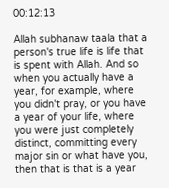00:12:13

Allah subhanaw taala that a person's true life is life that is spent with Allah. And so when you actually have a year, for example, where you didn't pray, or you have a year of your life, where you were just completely distinct, committing every major sin or what have you, then that is that is a year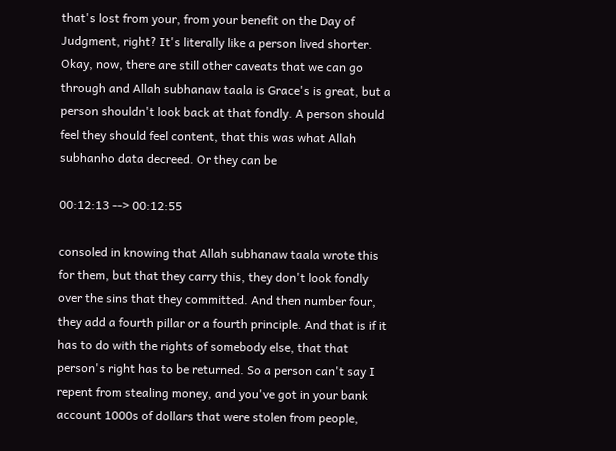that's lost from your, from your benefit on the Day of Judgment, right? It's literally like a person lived shorter. Okay, now, there are still other caveats that we can go through and Allah subhanaw taala is Grace's is great, but a person shouldn't look back at that fondly. A person should feel they should feel content, that this was what Allah subhanho data decreed. Or they can be

00:12:13 --> 00:12:55

consoled in knowing that Allah subhanaw taala wrote this for them, but that they carry this, they don't look fondly over the sins that they committed. And then number four, they add a fourth pillar or a fourth principle. And that is if it has to do with the rights of somebody else, that that person's right has to be returned. So a person can't say I repent from stealing money, and you've got in your bank account 1000s of dollars that were stolen from people,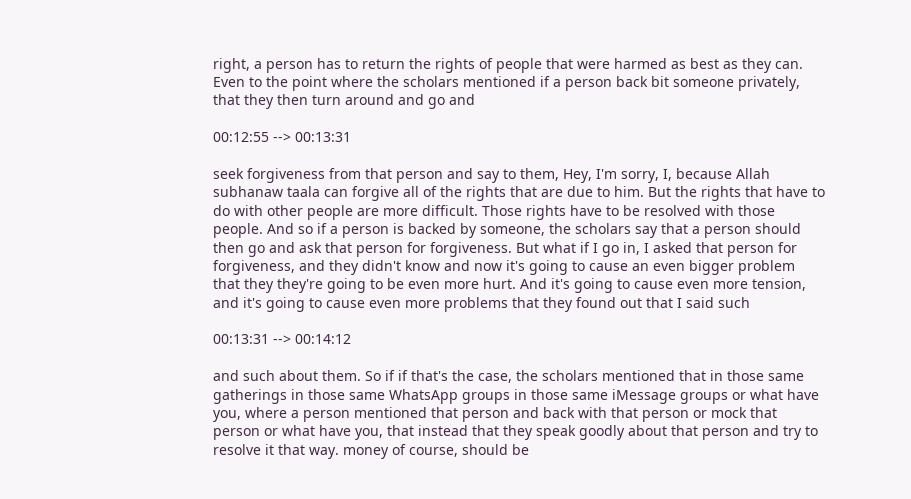right, a person has to return the rights of people that were harmed as best as they can. Even to the point where the scholars mentioned if a person back bit someone privately, that they then turn around and go and

00:12:55 --> 00:13:31

seek forgiveness from that person and say to them, Hey, I'm sorry, I, because Allah subhanaw taala can forgive all of the rights that are due to him. But the rights that have to do with other people are more difficult. Those rights have to be resolved with those people. And so if a person is backed by someone, the scholars say that a person should then go and ask that person for forgiveness. But what if I go in, I asked that person for forgiveness, and they didn't know and now it's going to cause an even bigger problem that they they're going to be even more hurt. And it's going to cause even more tension, and it's going to cause even more problems that they found out that I said such

00:13:31 --> 00:14:12

and such about them. So if if that's the case, the scholars mentioned that in those same gatherings in those same WhatsApp groups in those same iMessage groups or what have you, where a person mentioned that person and back with that person or mock that person or what have you, that instead that they speak goodly about that person and try to resolve it that way. money of course, should be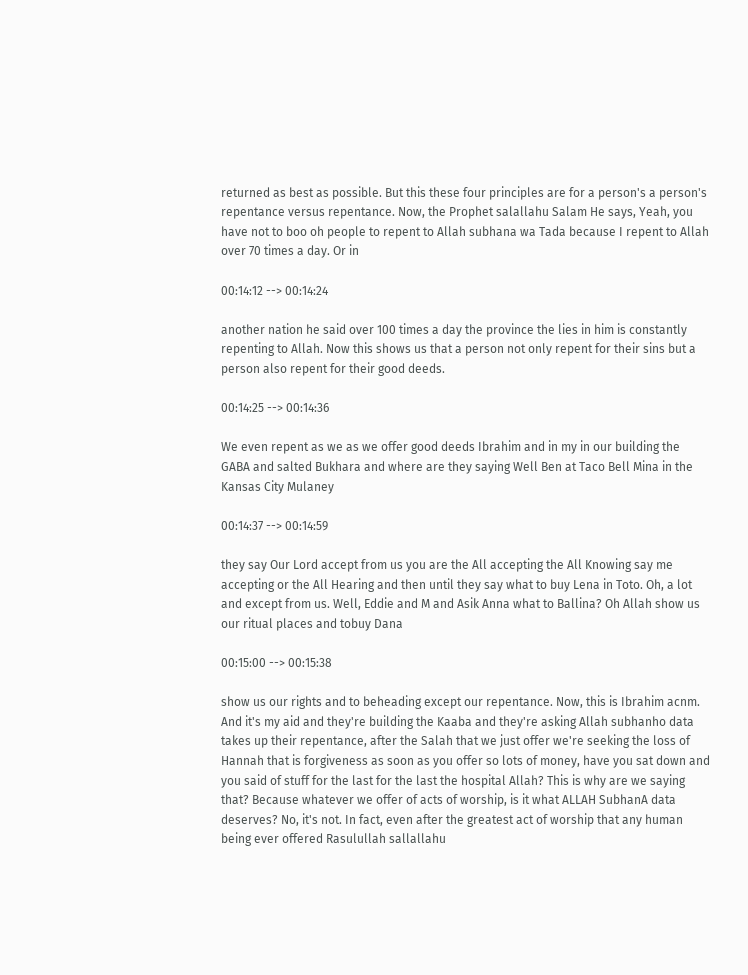returned as best as possible. But this these four principles are for a person's a person's repentance versus repentance. Now, the Prophet salallahu Salam He says, Yeah, you have not to boo oh people to repent to Allah subhana wa Tada because I repent to Allah over 70 times a day. Or in

00:14:12 --> 00:14:24

another nation he said over 100 times a day the province the lies in him is constantly repenting to Allah. Now this shows us that a person not only repent for their sins but a person also repent for their good deeds.

00:14:25 --> 00:14:36

We even repent as we as we offer good deeds Ibrahim and in my in our building the GABA and salted Bukhara and where are they saying Well Ben at Taco Bell Mina in the Kansas City Mulaney

00:14:37 --> 00:14:59

they say Our Lord accept from us you are the All accepting the All Knowing say me accepting or the All Hearing and then until they say what to buy Lena in Toto. Oh, a lot and except from us. Well, Eddie and M and Asik Anna what to Ballina? Oh Allah show us our ritual places and tobuy Dana

00:15:00 --> 00:15:38

show us our rights and to beheading except our repentance. Now, this is Ibrahim acnm. And it's my aid and they're building the Kaaba and they're asking Allah subhanho data takes up their repentance, after the Salah that we just offer we're seeking the loss of Hannah that is forgiveness as soon as you offer so lots of money, have you sat down and you said of stuff for the last for the last the hospital Allah? This is why are we saying that? Because whatever we offer of acts of worship, is it what ALLAH SubhanA data deserves? No, it's not. In fact, even after the greatest act of worship that any human being ever offered Rasulullah sallallahu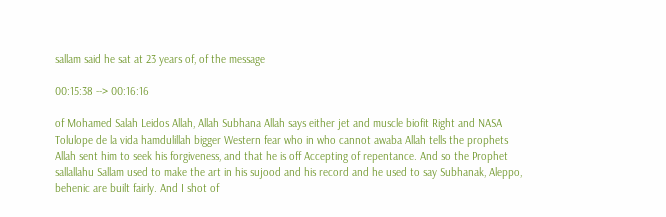sallam said he sat at 23 years of, of the message

00:15:38 --> 00:16:16

of Mohamed Salah Leidos Allah, Allah Subhana Allah says either jet and muscle biofit Right and NASA Tolulope de la vida hamdulillah bigger Western fear who in who cannot awaba Allah tells the prophets Allah sent him to seek his forgiveness, and that he is off Accepting of repentance. And so the Prophet sallallahu Sallam used to make the art in his sujood and his record and he used to say Subhanak, Aleppo, behenic are built fairly. And I shot of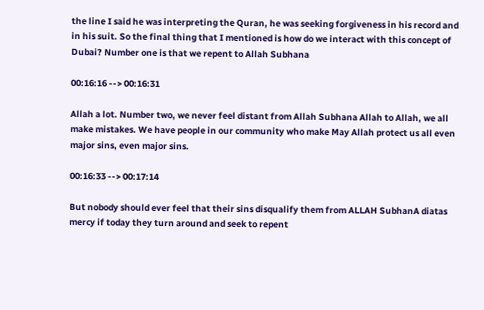the line I said he was interpreting the Quran, he was seeking forgiveness in his record and in his suit. So the final thing that I mentioned is how do we interact with this concept of Dubai? Number one is that we repent to Allah Subhana

00:16:16 --> 00:16:31

Allah a lot. Number two, we never feel distant from Allah Subhana Allah to Allah, we all make mistakes. We have people in our community who make May Allah protect us all even major sins, even major sins.

00:16:33 --> 00:17:14

But nobody should ever feel that their sins disqualify them from ALLAH SubhanA diatas mercy if today they turn around and seek to repent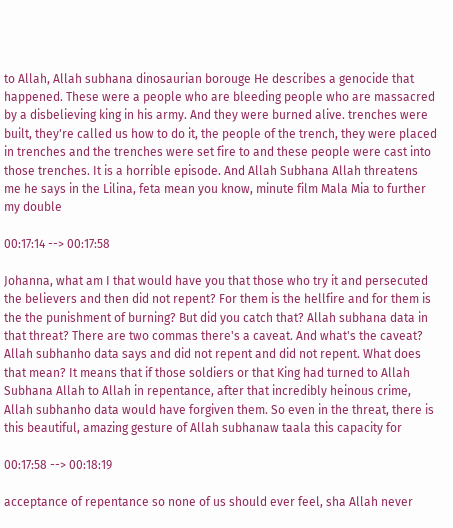to Allah, Allah subhana dinosaurian borouge He describes a genocide that happened. These were a people who are bleeding people who are massacred by a disbelieving king in his army. And they were burned alive. trenches were built, they're called us how to do it, the people of the trench, they were placed in trenches and the trenches were set fire to and these people were cast into those trenches. It is a horrible episode. And Allah Subhana Allah threatens me he says in the Lilina, feta mean you know, minute film Mala Mia to further my double

00:17:14 --> 00:17:58

Johanna, what am I that would have you that those who try it and persecuted the believers and then did not repent? For them is the hellfire and for them is the the punishment of burning? But did you catch that? Allah subhana data in that threat? There are two commas there's a caveat. And what's the caveat? Allah subhanho data says and did not repent and did not repent. What does that mean? It means that if those soldiers or that King had turned to Allah Subhana Allah to Allah in repentance, after that incredibly heinous crime, Allah subhanho data would have forgiven them. So even in the threat, there is this beautiful, amazing gesture of Allah subhanaw taala this capacity for

00:17:58 --> 00:18:19

acceptance of repentance so none of us should ever feel, sha Allah never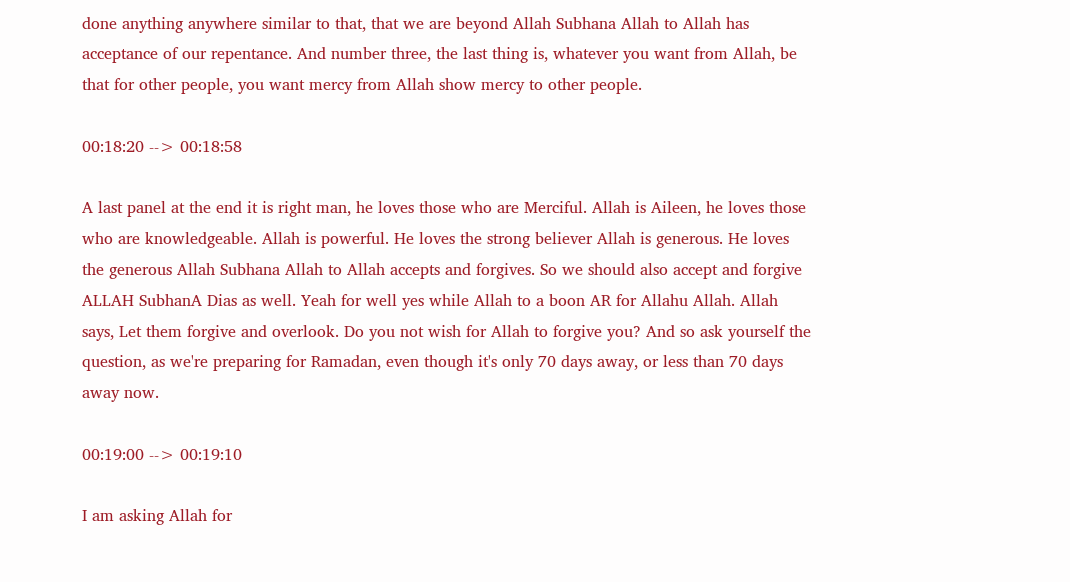done anything anywhere similar to that, that we are beyond Allah Subhana Allah to Allah has acceptance of our repentance. And number three, the last thing is, whatever you want from Allah, be that for other people, you want mercy from Allah show mercy to other people.

00:18:20 --> 00:18:58

A last panel at the end it is right man, he loves those who are Merciful. Allah is Aileen, he loves those who are knowledgeable. Allah is powerful. He loves the strong believer Allah is generous. He loves the generous Allah Subhana Allah to Allah accepts and forgives. So we should also accept and forgive ALLAH SubhanA Dias as well. Yeah for well yes while Allah to a boon AR for Allahu Allah. Allah says, Let them forgive and overlook. Do you not wish for Allah to forgive you? And so ask yourself the question, as we're preparing for Ramadan, even though it's only 70 days away, or less than 70 days away now.

00:19:00 --> 00:19:10

I am asking Allah for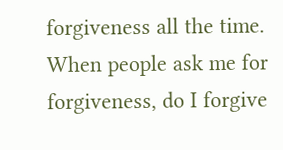forgiveness all the time. When people ask me for forgiveness, do I forgive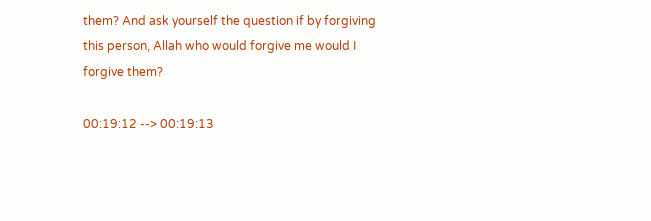them? And ask yourself the question if by forgiving this person, Allah who would forgive me would I forgive them?

00:19:12 --> 00:19:13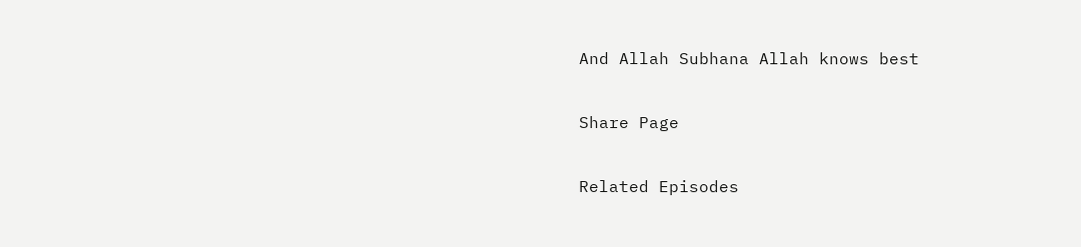And Allah Subhana Allah knows best

Share Page

Related Episodes